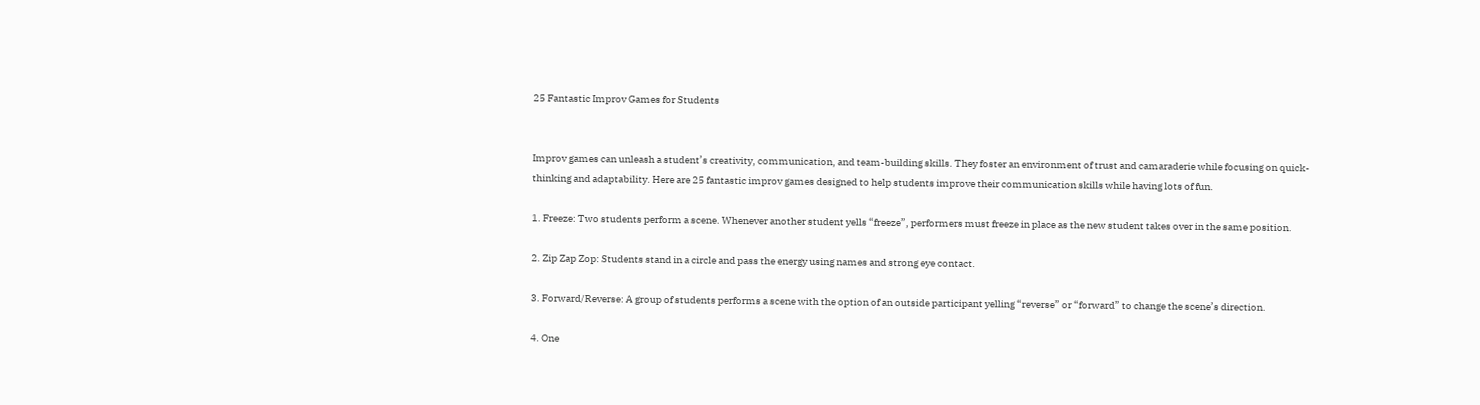25 Fantastic Improv Games for Students


Improv games can unleash a student’s creativity, communication, and team-building skills. They foster an environment of trust and camaraderie while focusing on quick-thinking and adaptability. Here are 25 fantastic improv games designed to help students improve their communication skills while having lots of fun.

1. Freeze: Two students perform a scene. Whenever another student yells “freeze”, performers must freeze in place as the new student takes over in the same position.

2. Zip Zap Zop: Students stand in a circle and pass the energy using names and strong eye contact.

3. Forward/Reverse: A group of students performs a scene with the option of an outside participant yelling “reverse” or “forward” to change the scene’s direction.

4. One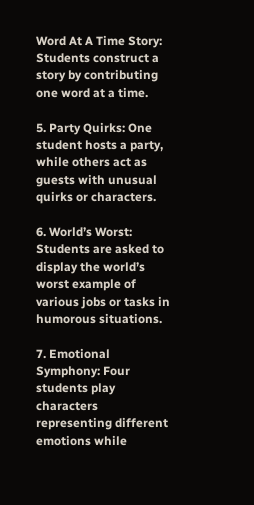Word At A Time Story: Students construct a story by contributing one word at a time.

5. Party Quirks: One student hosts a party, while others act as guests with unusual quirks or characters.

6. World’s Worst: Students are asked to display the world’s worst example of various jobs or tasks in humorous situations.

7. Emotional Symphony: Four students play characters representing different emotions while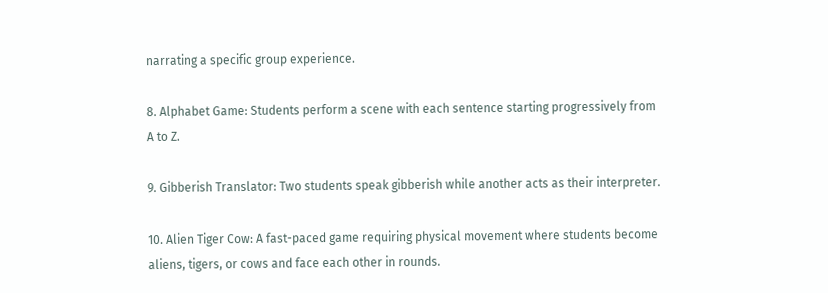narrating a specific group experience.

8. Alphabet Game: Students perform a scene with each sentence starting progressively from A to Z.

9. Gibberish Translator: Two students speak gibberish while another acts as their interpreter.

10. Alien Tiger Cow: A fast-paced game requiring physical movement where students become aliens, tigers, or cows and face each other in rounds.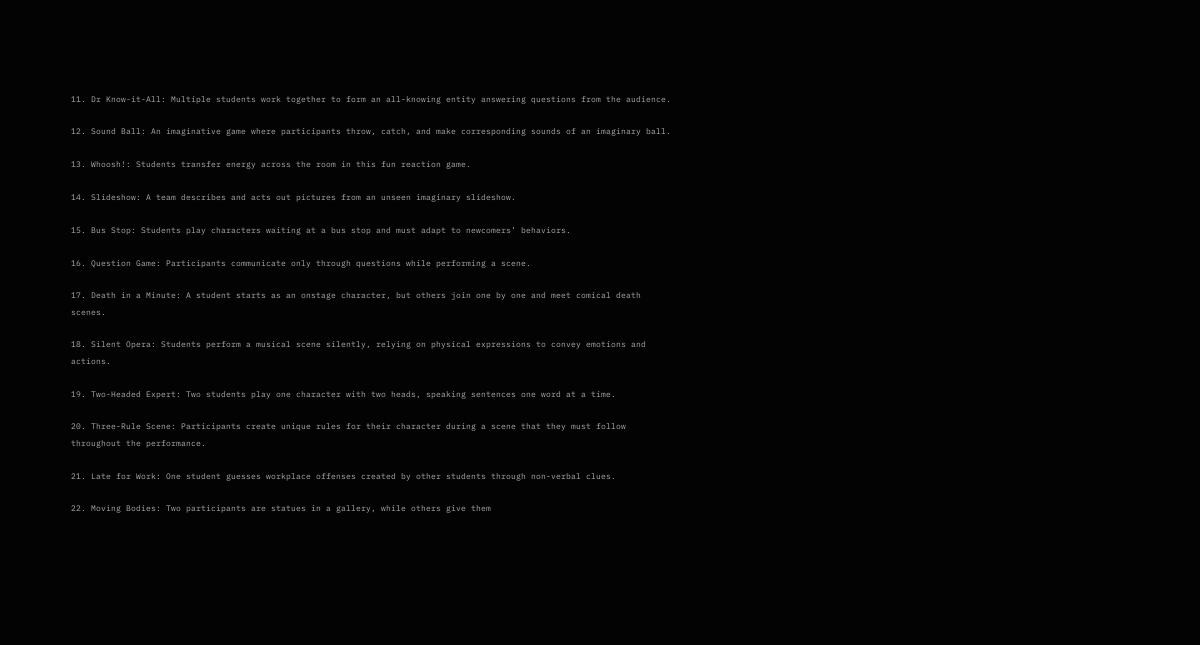11. Dr Know-it-All: Multiple students work together to form an all-knowing entity answering questions from the audience.

12. Sound Ball: An imaginative game where participants throw, catch, and make corresponding sounds of an imaginary ball.

13. Whoosh!: Students transfer energy across the room in this fun reaction game.

14. Slideshow: A team describes and acts out pictures from an unseen imaginary slideshow.

15. Bus Stop: Students play characters waiting at a bus stop and must adapt to newcomers’ behaviors.

16. Question Game: Participants communicate only through questions while performing a scene.

17. Death in a Minute: A student starts as an onstage character, but others join one by one and meet comical death scenes.

18. Silent Opera: Students perform a musical scene silently, relying on physical expressions to convey emotions and actions.

19. Two-Headed Expert: Two students play one character with two heads, speaking sentences one word at a time.

20. Three-Rule Scene: Participants create unique rules for their character during a scene that they must follow throughout the performance.

21. Late for Work: One student guesses workplace offenses created by other students through non-verbal clues.

22. Moving Bodies: Two participants are statues in a gallery, while others give them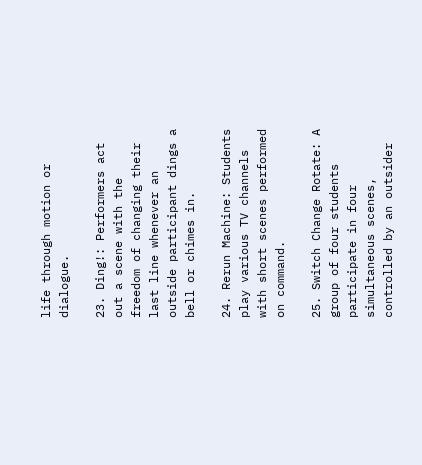life through motion or dialogue.

23. Ding!: Performers act out a scene with the freedom of changing their last line whenever an outside participant dings a bell or chimes in.

24. Rerun Machine: Students play various TV channels with short scenes performed on command.

25. Switch Change Rotate: A group of four students participate in four simultaneous scenes, controlled by an outsider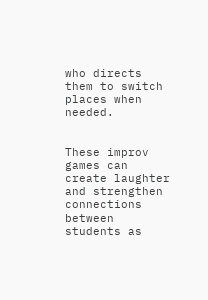who directs them to switch places when needed.


These improv games can create laughter and strengthen connections between students as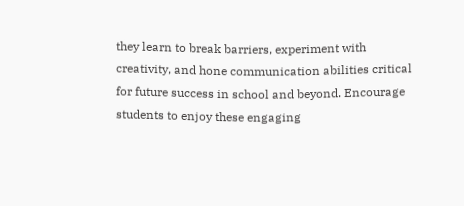they learn to break barriers, experiment with creativity, and hone communication abilities critical for future success in school and beyond. Encourage students to enjoy these engaging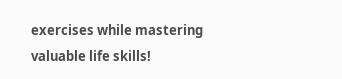exercises while mastering valuable life skills!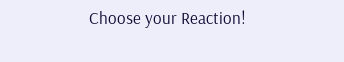Choose your Reaction!